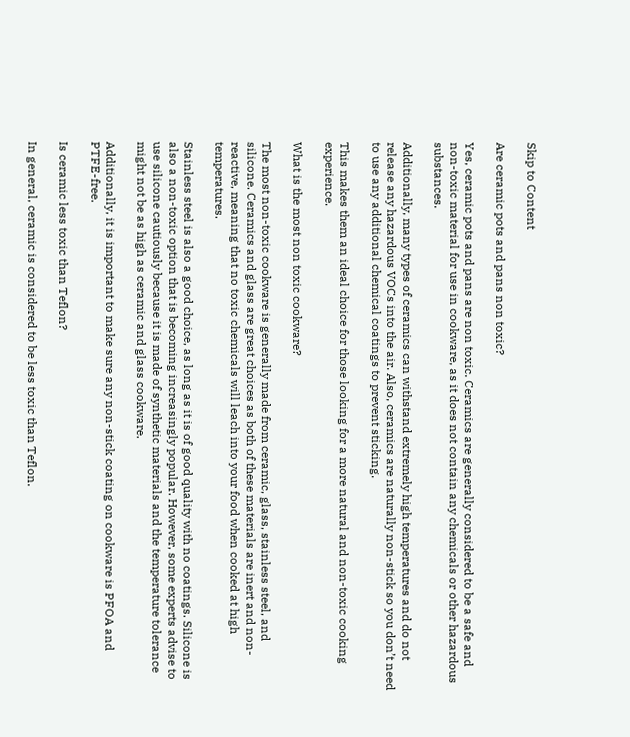Skip to Content

Are ceramic pots and pans non toxic?

Yes, ceramic pots and pans are non toxic. Ceramics are generally considered to be a safe and non-toxic material for use in cookware, as it does not contain any chemicals or other hazardous substances.

Additionally, many types of ceramics can withstand extremely high temperatures and do not release any hazardous VOCs into the air. Also, ceramics are naturally non-stick so you don’t need to use any additional chemical coatings to prevent sticking.

This makes them an ideal choice for those looking for a more natural and non-toxic cooking experience.

What is the most non toxic cookware?

The most non-toxic cookware is generally made from ceramic, glass, stainless steel, and silicone. Ceramics and glass are great choices as both of these materials are inert and non-reactive, meaning that no toxic chemicals will leach into your food when cooked at high temperatures.

Stainless steel is also a good choice, as long as it is of good quality with no coatings. Silicone is also a non-toxic option that is becoming increasingly popular. However, some experts advise to use silicone cautiously because it is made of synthetic materials and the temperature tolerance might not be as high as ceramic and glass cookware.

Additionally, it is important to make sure any non-stick coating on cookware is PFOA and PTFE-free.

Is ceramic less toxic than Teflon?

In general, ceramic is considered to be less toxic than Teflon.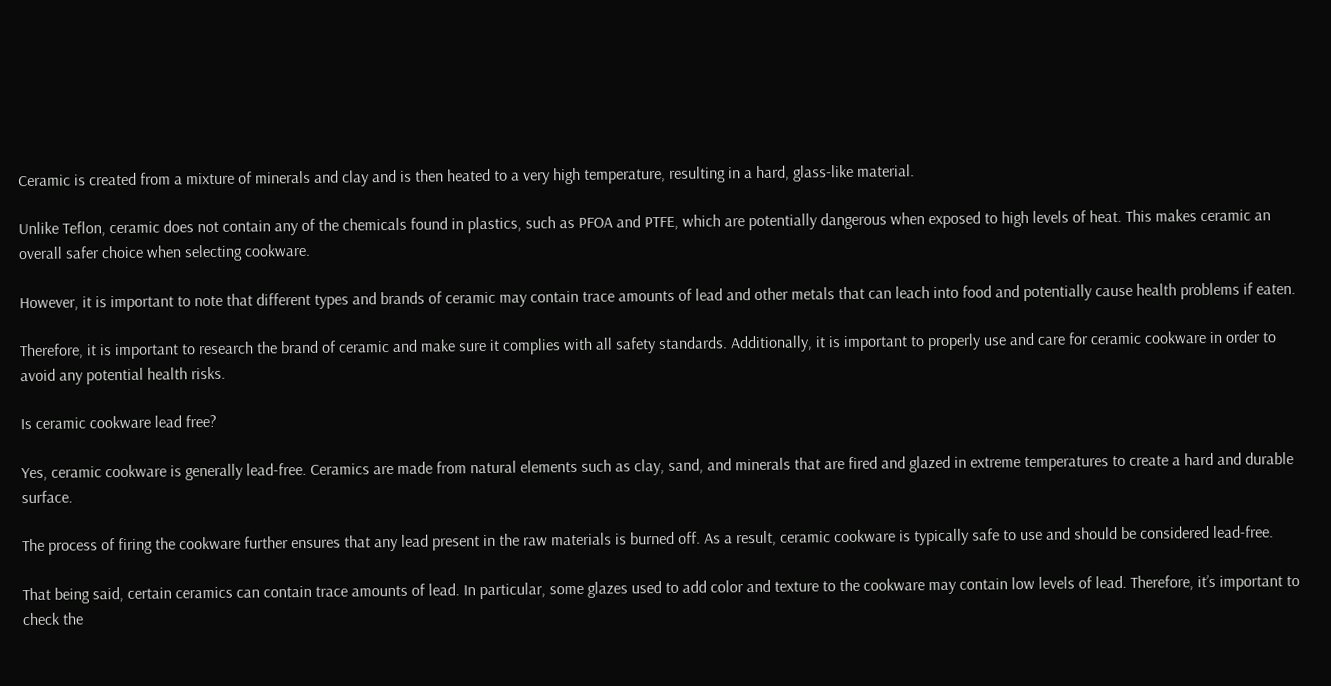Ceramic is created from a mixture of minerals and clay and is then heated to a very high temperature, resulting in a hard, glass-like material.

Unlike Teflon, ceramic does not contain any of the chemicals found in plastics, such as PFOA and PTFE, which are potentially dangerous when exposed to high levels of heat. This makes ceramic an overall safer choice when selecting cookware.

However, it is important to note that different types and brands of ceramic may contain trace amounts of lead and other metals that can leach into food and potentially cause health problems if eaten.

Therefore, it is important to research the brand of ceramic and make sure it complies with all safety standards. Additionally, it is important to properly use and care for ceramic cookware in order to avoid any potential health risks.

Is ceramic cookware lead free?

Yes, ceramic cookware is generally lead-free. Ceramics are made from natural elements such as clay, sand, and minerals that are fired and glazed in extreme temperatures to create a hard and durable surface.

The process of firing the cookware further ensures that any lead present in the raw materials is burned off. As a result, ceramic cookware is typically safe to use and should be considered lead-free.

That being said, certain ceramics can contain trace amounts of lead. In particular, some glazes used to add color and texture to the cookware may contain low levels of lead. Therefore, it’s important to check the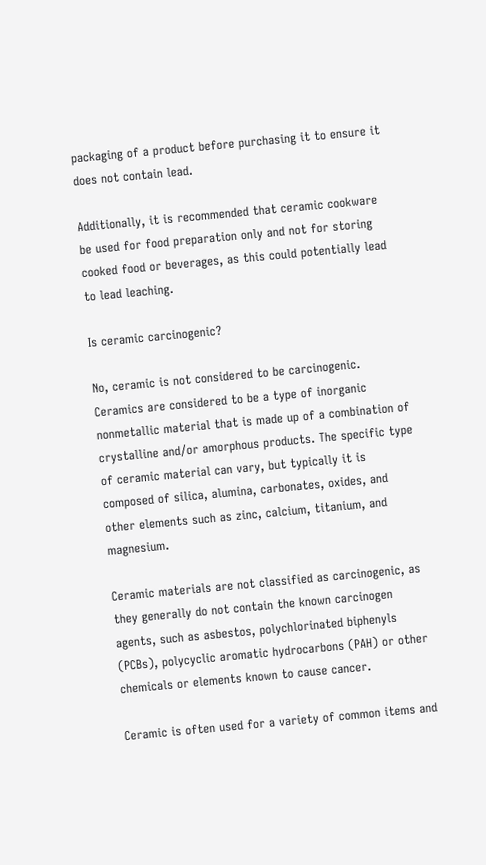packaging of a product before purchasing it to ensure it does not contain lead.

Additionally, it is recommended that ceramic cookware be used for food preparation only and not for storing cooked food or beverages, as this could potentially lead to lead leaching.

Is ceramic carcinogenic?

No, ceramic is not considered to be carcinogenic. Ceramics are considered to be a type of inorganic nonmetallic material that is made up of a combination of crystalline and/or amorphous products. The specific type of ceramic material can vary, but typically it is composed of silica, alumina, carbonates, oxides, and other elements such as zinc, calcium, titanium, and magnesium.

Ceramic materials are not classified as carcinogenic, as they generally do not contain the known carcinogen agents, such as asbestos, polychlorinated biphenyls (PCBs), polycyclic aromatic hydrocarbons (PAH) or other chemicals or elements known to cause cancer.

Ceramic is often used for a variety of common items and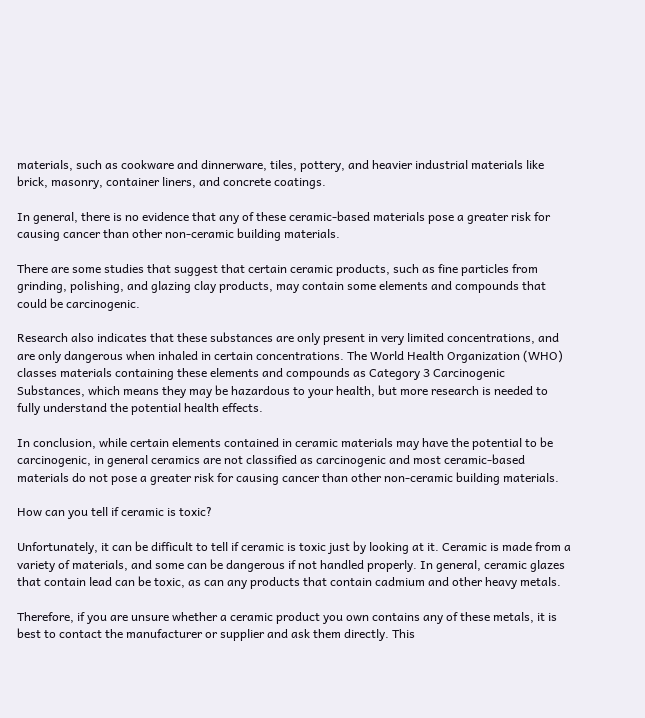materials, such as cookware and dinnerware, tiles, pottery, and heavier industrial materials like brick, masonry, container liners, and concrete coatings.

In general, there is no evidence that any of these ceramic-based materials pose a greater risk for causing cancer than other non-ceramic building materials.

There are some studies that suggest that certain ceramic products, such as fine particles from grinding, polishing, and glazing clay products, may contain some elements and compounds that could be carcinogenic.

Research also indicates that these substances are only present in very limited concentrations, and are only dangerous when inhaled in certain concentrations. The World Health Organization (WHO) classes materials containing these elements and compounds as Category 3 Carcinogenic Substances, which means they may be hazardous to your health, but more research is needed to fully understand the potential health effects.

In conclusion, while certain elements contained in ceramic materials may have the potential to be carcinogenic, in general ceramics are not classified as carcinogenic and most ceramic-based materials do not pose a greater risk for causing cancer than other non-ceramic building materials.

How can you tell if ceramic is toxic?

Unfortunately, it can be difficult to tell if ceramic is toxic just by looking at it. Ceramic is made from a variety of materials, and some can be dangerous if not handled properly. In general, ceramic glazes that contain lead can be toxic, as can any products that contain cadmium and other heavy metals.

Therefore, if you are unsure whether a ceramic product you own contains any of these metals, it is best to contact the manufacturer or supplier and ask them directly. This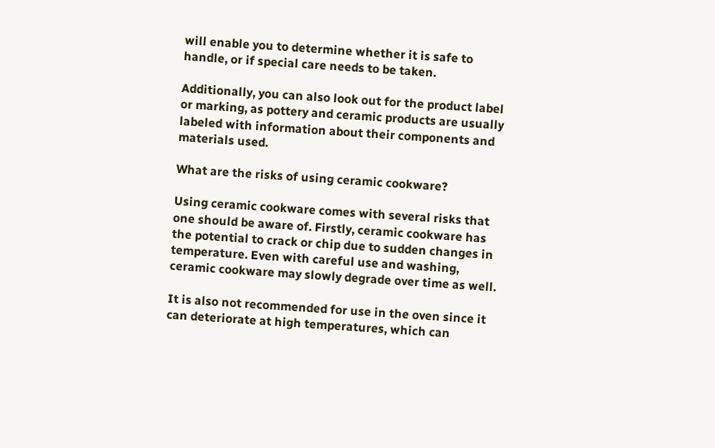will enable you to determine whether it is safe to handle, or if special care needs to be taken.

Additionally, you can also look out for the product label or marking, as pottery and ceramic products are usually labeled with information about their components and materials used.

What are the risks of using ceramic cookware?

Using ceramic cookware comes with several risks that one should be aware of. Firstly, ceramic cookware has the potential to crack or chip due to sudden changes in temperature. Even with careful use and washing, ceramic cookware may slowly degrade over time as well.

It is also not recommended for use in the oven since it can deteriorate at high temperatures, which can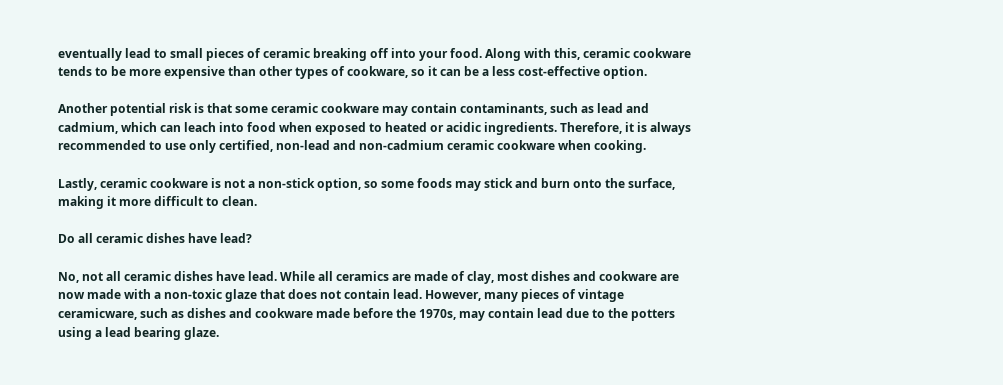eventually lead to small pieces of ceramic breaking off into your food. Along with this, ceramic cookware tends to be more expensive than other types of cookware, so it can be a less cost-effective option.

Another potential risk is that some ceramic cookware may contain contaminants, such as lead and cadmium, which can leach into food when exposed to heated or acidic ingredients. Therefore, it is always recommended to use only certified, non-lead and non-cadmium ceramic cookware when cooking.

Lastly, ceramic cookware is not a non-stick option, so some foods may stick and burn onto the surface, making it more difficult to clean.

Do all ceramic dishes have lead?

No, not all ceramic dishes have lead. While all ceramics are made of clay, most dishes and cookware are now made with a non-toxic glaze that does not contain lead. However, many pieces of vintage ceramicware, such as dishes and cookware made before the 1970s, may contain lead due to the potters using a lead bearing glaze.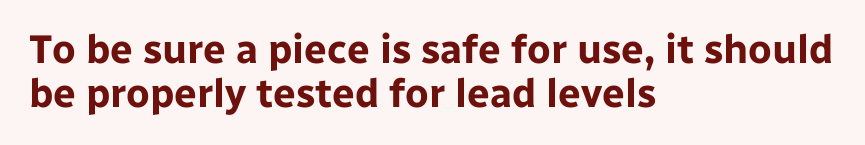To be sure a piece is safe for use, it should be properly tested for lead levels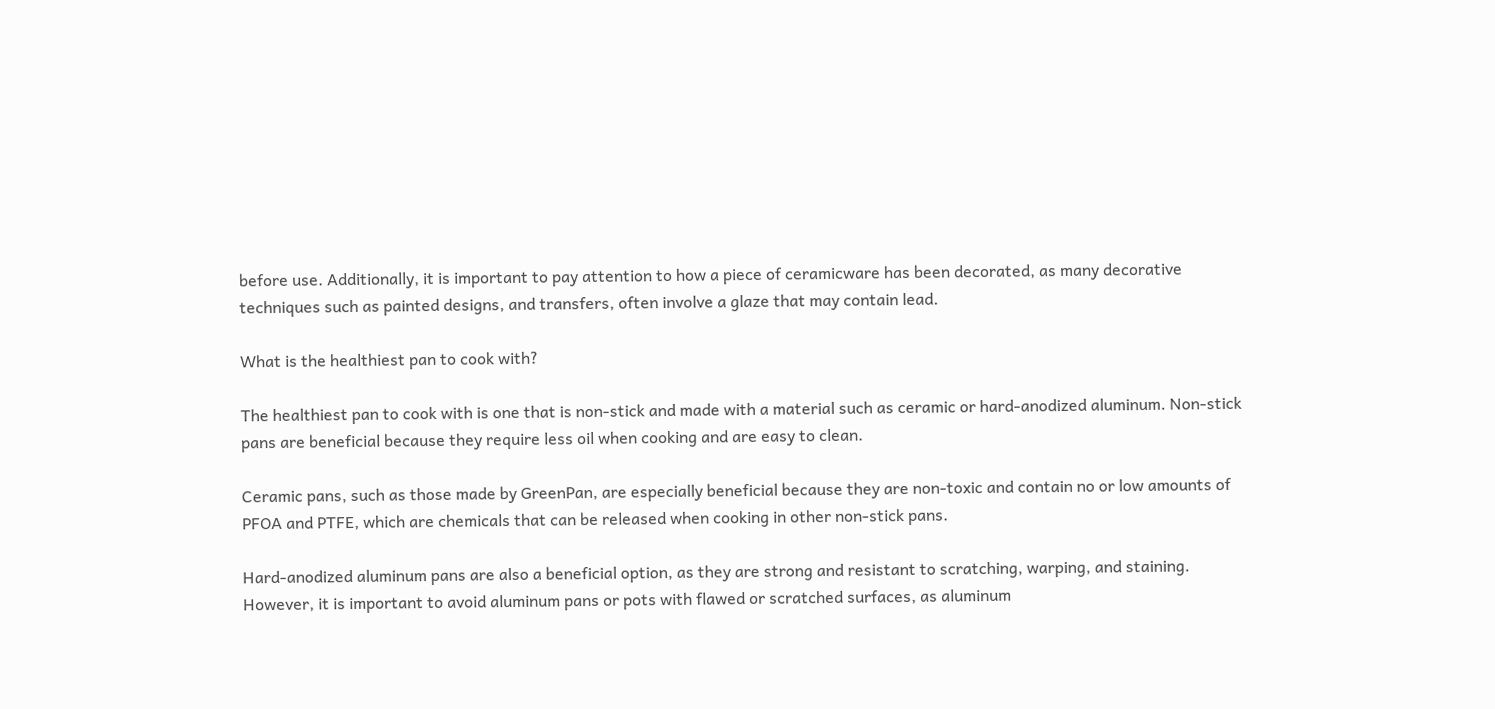before use. Additionally, it is important to pay attention to how a piece of ceramicware has been decorated, as many decorative techniques such as painted designs, and transfers, often involve a glaze that may contain lead.

What is the healthiest pan to cook with?

The healthiest pan to cook with is one that is non-stick and made with a material such as ceramic or hard-anodized aluminum. Non-stick pans are beneficial because they require less oil when cooking and are easy to clean.

Ceramic pans, such as those made by GreenPan, are especially beneficial because they are non-toxic and contain no or low amounts of PFOA and PTFE, which are chemicals that can be released when cooking in other non-stick pans.

Hard-anodized aluminum pans are also a beneficial option, as they are strong and resistant to scratching, warping, and staining. However, it is important to avoid aluminum pans or pots with flawed or scratched surfaces, as aluminum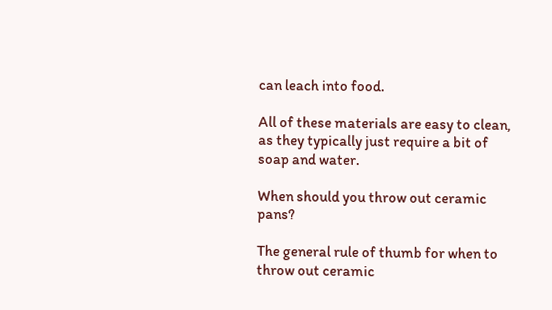can leach into food.

All of these materials are easy to clean, as they typically just require a bit of soap and water.

When should you throw out ceramic pans?

The general rule of thumb for when to throw out ceramic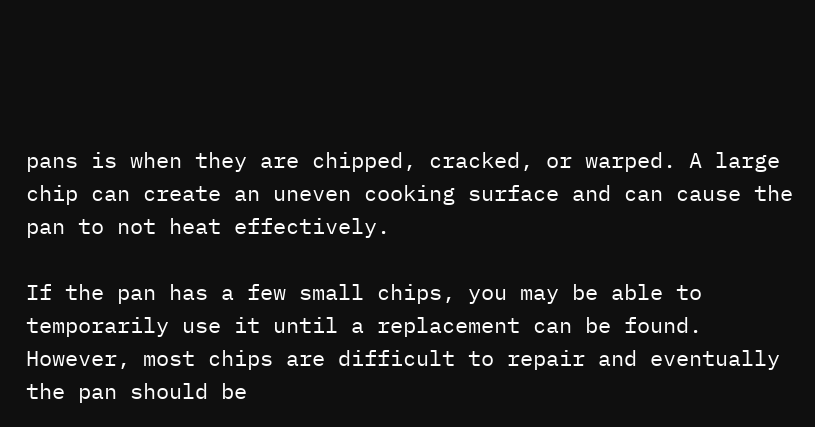pans is when they are chipped, cracked, or warped. A large chip can create an uneven cooking surface and can cause the pan to not heat effectively.

If the pan has a few small chips, you may be able to temporarily use it until a replacement can be found. However, most chips are difficult to repair and eventually the pan should be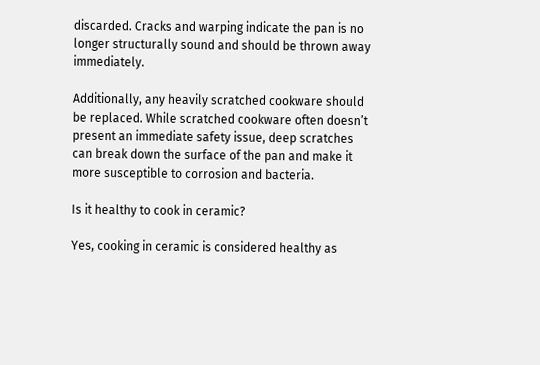discarded. Cracks and warping indicate the pan is no longer structurally sound and should be thrown away immediately.

Additionally, any heavily scratched cookware should be replaced. While scratched cookware often doesn’t present an immediate safety issue, deep scratches can break down the surface of the pan and make it more susceptible to corrosion and bacteria.

Is it healthy to cook in ceramic?

Yes, cooking in ceramic is considered healthy as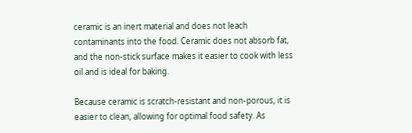ceramic is an inert material and does not leach contaminants into the food. Ceramic does not absorb fat, and the non-stick surface makes it easier to cook with less oil and is ideal for baking.

Because ceramic is scratch-resistant and non-porous, it is easier to clean, allowing for optimal food safety. As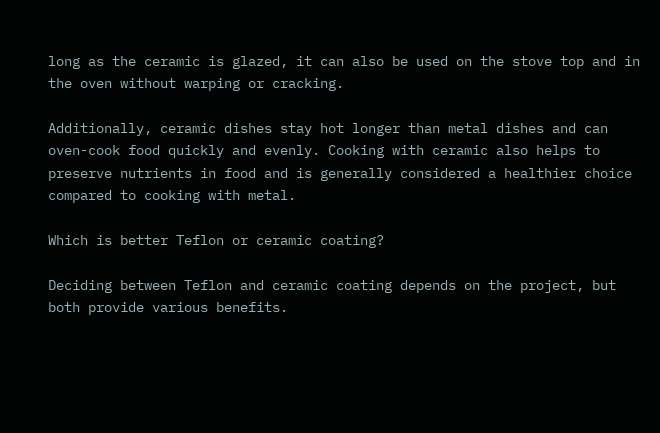long as the ceramic is glazed, it can also be used on the stove top and in the oven without warping or cracking.

Additionally, ceramic dishes stay hot longer than metal dishes and can oven-cook food quickly and evenly. Cooking with ceramic also helps to preserve nutrients in food and is generally considered a healthier choice compared to cooking with metal.

Which is better Teflon or ceramic coating?

Deciding between Teflon and ceramic coating depends on the project, but both provide various benefits.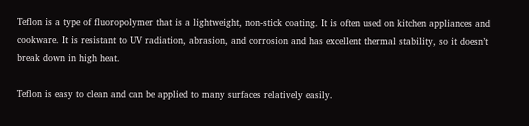Teflon is a type of fluoropolymer that is a lightweight, non-stick coating. It is often used on kitchen appliances and cookware. It is resistant to UV radiation, abrasion, and corrosion and has excellent thermal stability, so it doesn’t break down in high heat.

Teflon is easy to clean and can be applied to many surfaces relatively easily.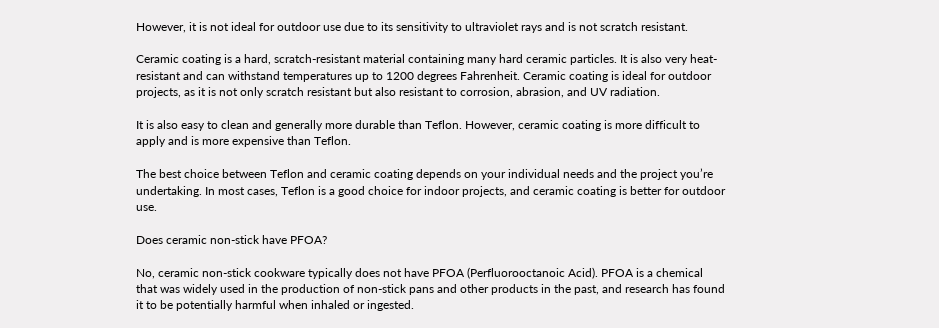However, it is not ideal for outdoor use due to its sensitivity to ultraviolet rays and is not scratch resistant.

Ceramic coating is a hard, scratch-resistant material containing many hard ceramic particles. It is also very heat-resistant and can withstand temperatures up to 1200 degrees Fahrenheit. Ceramic coating is ideal for outdoor projects, as it is not only scratch resistant but also resistant to corrosion, abrasion, and UV radiation.

It is also easy to clean and generally more durable than Teflon. However, ceramic coating is more difficult to apply and is more expensive than Teflon.

The best choice between Teflon and ceramic coating depends on your individual needs and the project you’re undertaking. In most cases, Teflon is a good choice for indoor projects, and ceramic coating is better for outdoor use.

Does ceramic non-stick have PFOA?

No, ceramic non-stick cookware typically does not have PFOA (Perfluorooctanoic Acid). PFOA is a chemical that was widely used in the production of non-stick pans and other products in the past, and research has found it to be potentially harmful when inhaled or ingested.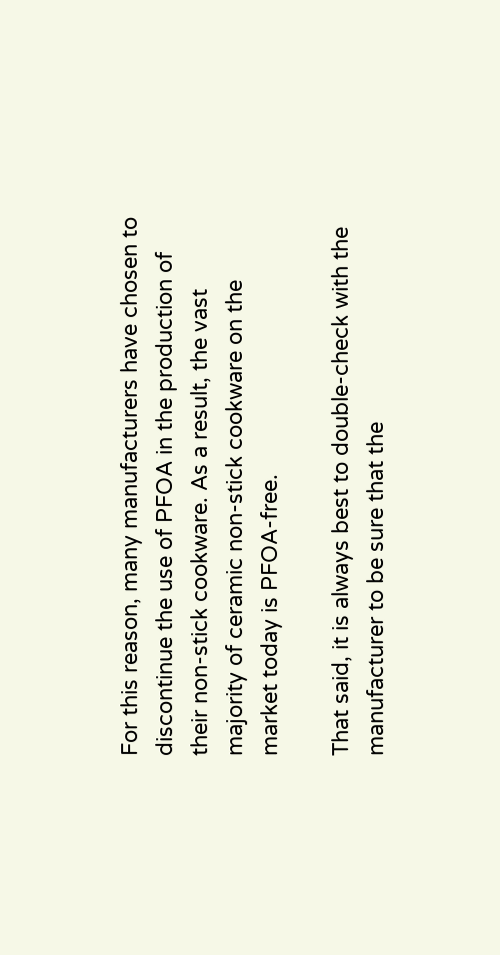For this reason, many manufacturers have chosen to discontinue the use of PFOA in the production of their non-stick cookware. As a result, the vast majority of ceramic non-stick cookware on the market today is PFOA-free.

That said, it is always best to double-check with the manufacturer to be sure that the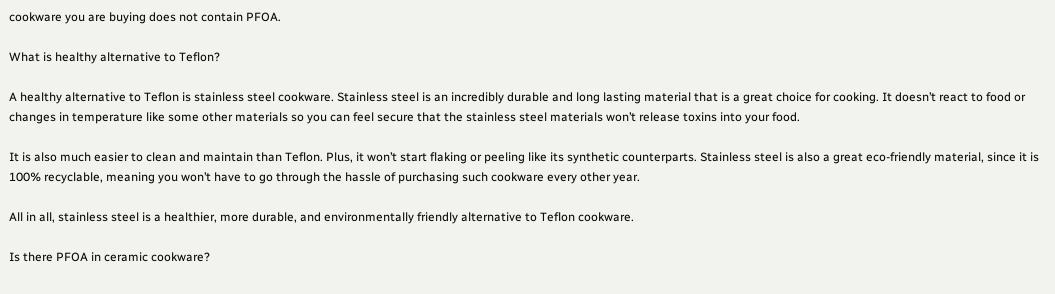cookware you are buying does not contain PFOA.

What is healthy alternative to Teflon?

A healthy alternative to Teflon is stainless steel cookware. Stainless steel is an incredibly durable and long lasting material that is a great choice for cooking. It doesn’t react to food or changes in temperature like some other materials so you can feel secure that the stainless steel materials won’t release toxins into your food.

It is also much easier to clean and maintain than Teflon. Plus, it won’t start flaking or peeling like its synthetic counterparts. Stainless steel is also a great eco-friendly material, since it is 100% recyclable, meaning you won’t have to go through the hassle of purchasing such cookware every other year.

All in all, stainless steel is a healthier, more durable, and environmentally friendly alternative to Teflon cookware.

Is there PFOA in ceramic cookware?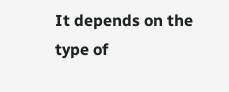It depends on the type of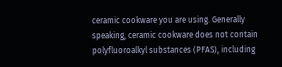ceramic cookware you are using. Generally speaking, ceramic cookware does not contain polyfluoroalkyl substances (PFAS), including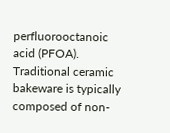perfluorooctanoic acid (PFOA). Traditional ceramic bakeware is typically composed of non-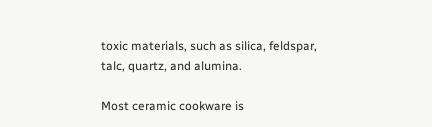toxic materials, such as silica, feldspar, talc, quartz, and alumina.

Most ceramic cookware is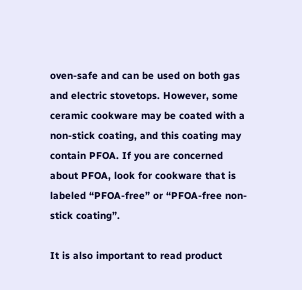oven-safe and can be used on both gas and electric stovetops. However, some ceramic cookware may be coated with a non-stick coating, and this coating may contain PFOA. If you are concerned about PFOA, look for cookware that is labeled “PFOA-free” or “PFOA-free non-stick coating”.

It is also important to read product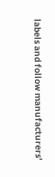labels and follow manufacturers’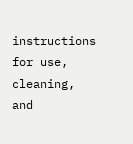instructions for use, cleaning, and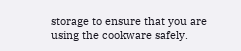storage to ensure that you are using the cookware safely.